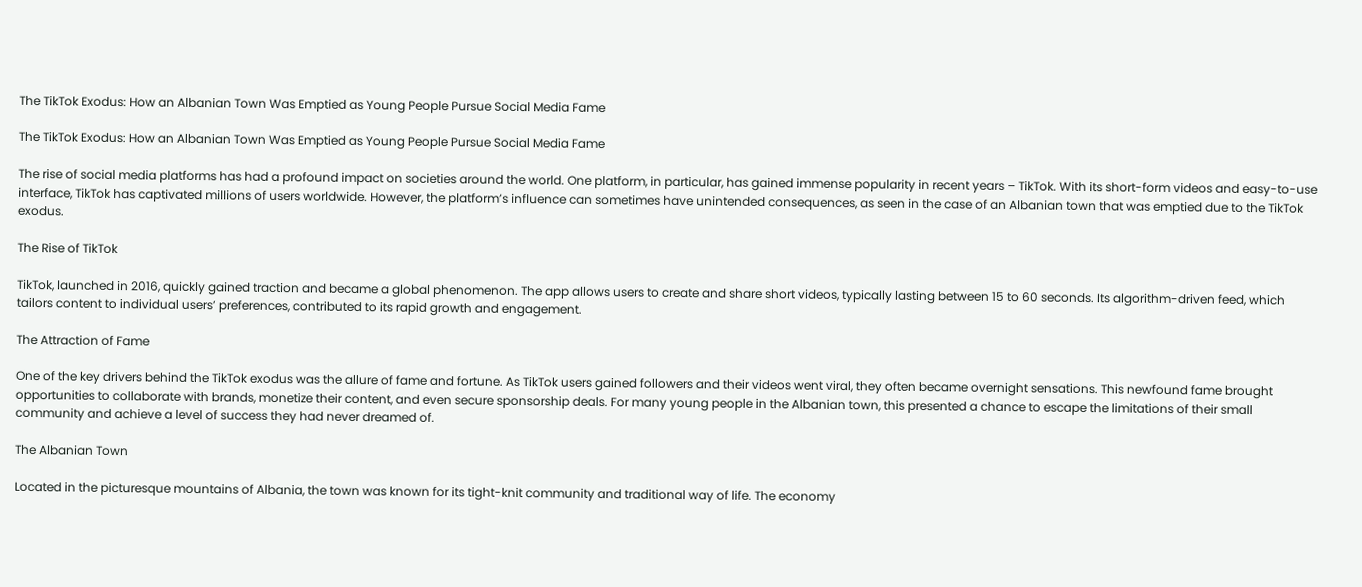The TikTok Exodus: How an Albanian Town Was Emptied as Young People Pursue Social Media Fame

The TikTok Exodus: How an Albanian Town Was Emptied as Young People Pursue Social Media Fame

The rise of social media platforms has had a profound impact on societies around the world. One platform, in particular, has gained immense popularity in recent years – TikTok. With its short-form videos and easy-to-use interface, TikTok has captivated millions of users worldwide. However, the platform’s influence can sometimes have unintended consequences, as seen in the case of an Albanian town that was emptied due to the TikTok exodus.

The Rise of TikTok

TikTok, launched in 2016, quickly gained traction and became a global phenomenon. The app allows users to create and share short videos, typically lasting between 15 to 60 seconds. Its algorithm-driven feed, which tailors content to individual users’ preferences, contributed to its rapid growth and engagement.

The Attraction of Fame

One of the key drivers behind the TikTok exodus was the allure of fame and fortune. As TikTok users gained followers and their videos went viral, they often became overnight sensations. This newfound fame brought opportunities to collaborate with brands, monetize their content, and even secure sponsorship deals. For many young people in the Albanian town, this presented a chance to escape the limitations of their small community and achieve a level of success they had never dreamed of.

The Albanian Town

Located in the picturesque mountains of Albania, the town was known for its tight-knit community and traditional way of life. The economy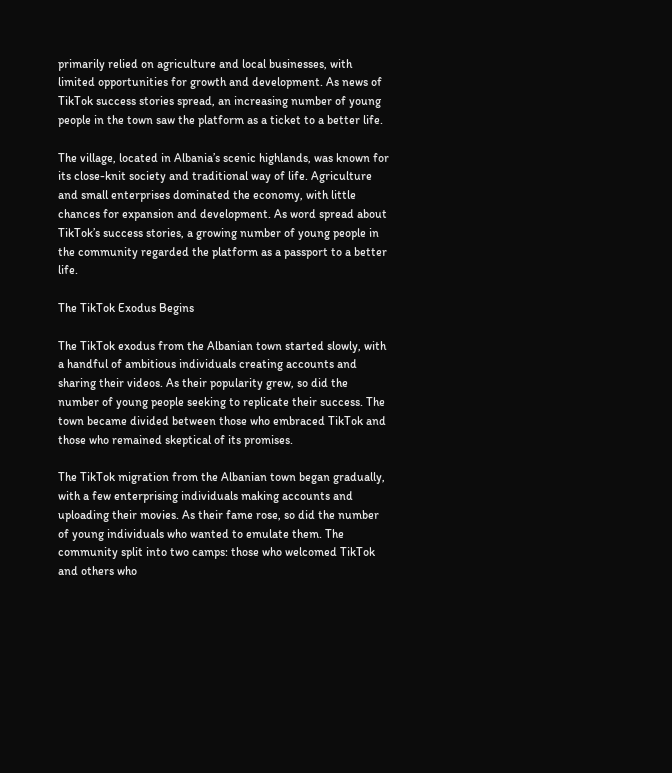primarily relied on agriculture and local businesses, with limited opportunities for growth and development. As news of TikTok success stories spread, an increasing number of young people in the town saw the platform as a ticket to a better life.

The village, located in Albania’s scenic highlands, was known for its close-knit society and traditional way of life. Agriculture and small enterprises dominated the economy, with little chances for expansion and development. As word spread about TikTok’s success stories, a growing number of young people in the community regarded the platform as a passport to a better life.

The TikTok Exodus Begins

The TikTok exodus from the Albanian town started slowly, with a handful of ambitious individuals creating accounts and sharing their videos. As their popularity grew, so did the number of young people seeking to replicate their success. The town became divided between those who embraced TikTok and those who remained skeptical of its promises.

The TikTok migration from the Albanian town began gradually, with a few enterprising individuals making accounts and uploading their movies. As their fame rose, so did the number of young individuals who wanted to emulate them. The community split into two camps: those who welcomed TikTok and others who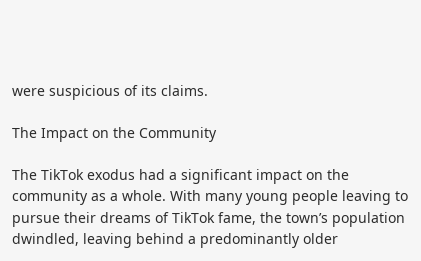were suspicious of its claims.

The Impact on the Community

The TikTok exodus had a significant impact on the community as a whole. With many young people leaving to pursue their dreams of TikTok fame, the town’s population dwindled, leaving behind a predominantly older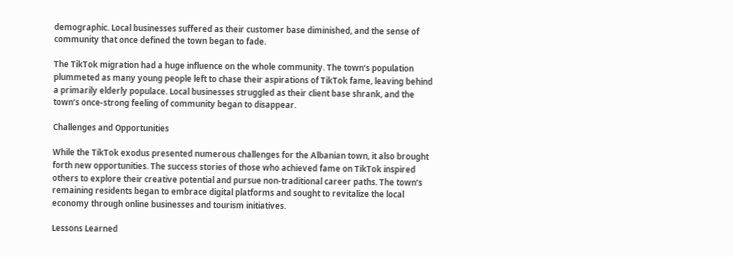demographic. Local businesses suffered as their customer base diminished, and the sense of community that once defined the town began to fade.

The TikTok migration had a huge influence on the whole community. The town’s population plummeted as many young people left to chase their aspirations of TikTok fame, leaving behind a primarily elderly populace. Local businesses struggled as their client base shrank, and the town’s once-strong feeling of community began to disappear.

Challenges and Opportunities

While the TikTok exodus presented numerous challenges for the Albanian town, it also brought forth new opportunities. The success stories of those who achieved fame on TikTok inspired others to explore their creative potential and pursue non-traditional career paths. The town’s remaining residents began to embrace digital platforms and sought to revitalize the local economy through online businesses and tourism initiatives.

Lessons Learned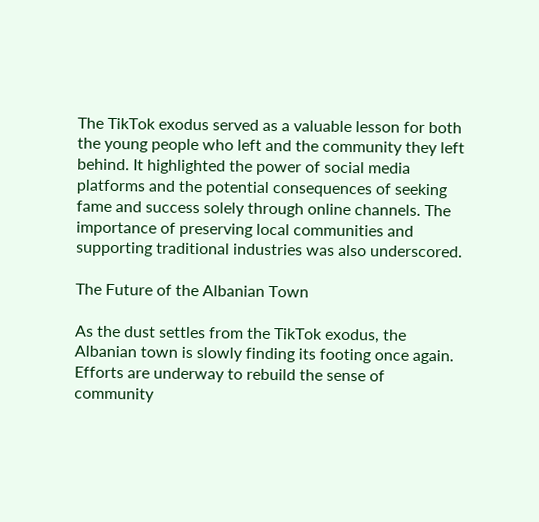The TikTok exodus served as a valuable lesson for both the young people who left and the community they left behind. It highlighted the power of social media platforms and the potential consequences of seeking fame and success solely through online channels. The importance of preserving local communities and supporting traditional industries was also underscored.

The Future of the Albanian Town

As the dust settles from the TikTok exodus, the Albanian town is slowly finding its footing once again. Efforts are underway to rebuild the sense of community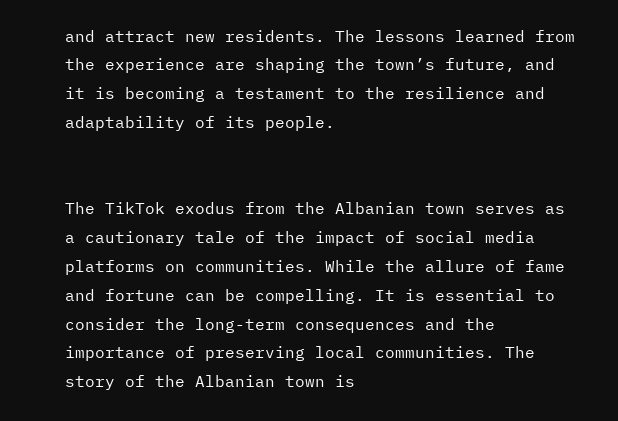and attract new residents. The lessons learned from the experience are shaping the town’s future, and it is becoming a testament to the resilience and adaptability of its people.


The TikTok exodus from the Albanian town serves as a cautionary tale of the impact of social media platforms on communities. While the allure of fame and fortune can be compelling. It is essential to consider the long-term consequences and the importance of preserving local communities. The story of the Albanian town is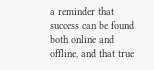a reminder that success can be found both online and offline, and that true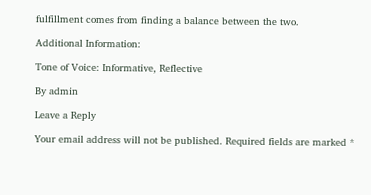fulfillment comes from finding a balance between the two.

Additional Information:

Tone of Voice: Informative, Reflective

By admin

Leave a Reply

Your email address will not be published. Required fields are marked *